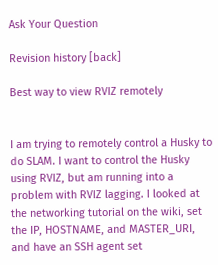Ask Your Question

Revision history [back]

Best way to view RVIZ remotely


I am trying to remotely control a Husky to do SLAM. I want to control the Husky using RVIZ, but am running into a problem with RVIZ lagging. I looked at the networking tutorial on the wiki, set the IP, HOSTNAME, and MASTER_URI, and have an SSH agent set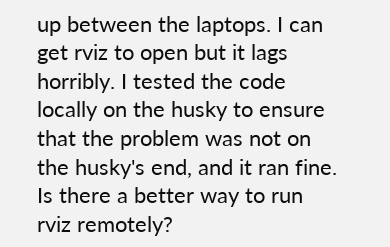up between the laptops. I can get rviz to open but it lags horribly. I tested the code locally on the husky to ensure that the problem was not on the husky's end, and it ran fine. Is there a better way to run rviz remotely?